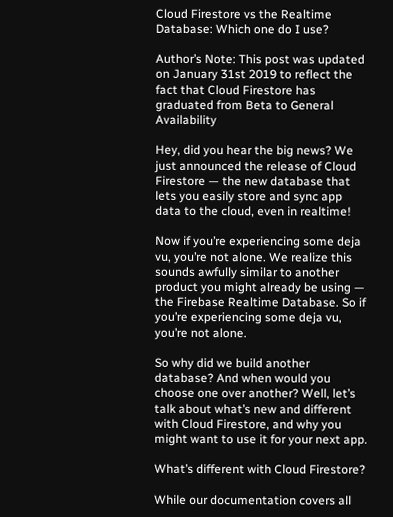Cloud Firestore vs the Realtime Database: Which one do I use?

Author’s Note: This post was updated on January 31st 2019 to reflect the fact that Cloud Firestore has graduated from Beta to General Availability

Hey, did you hear the big news? We just announced the release of Cloud Firestore — the new database that lets you easily store and sync app data to the cloud, even in realtime!

Now if you’re experiencing some deja vu, you’re not alone. We realize this sounds awfully similar to another product you might already be using — the Firebase Realtime Database. So if you’re experiencing some deja vu, you’re not alone.

So why did we build another database? And when would you choose one over another? Well, let’s talk about what’s new and different with Cloud Firestore, and why you might want to use it for your next app.

What’s different with Cloud Firestore?

While our documentation covers all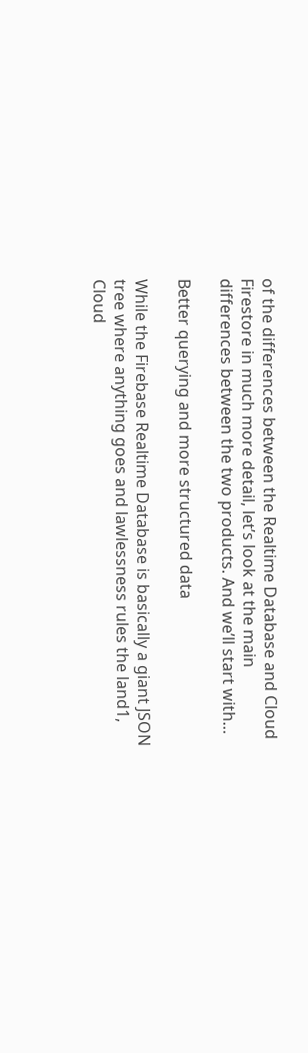of the differences between the Realtime Database and Cloud Firestore in much more detail, let’s look at the main differences between the two products. And we’ll start with…

Better querying and more structured data

While the Firebase Realtime Database is basically a giant JSON tree where anything goes and lawlessness rules the land1, Cloud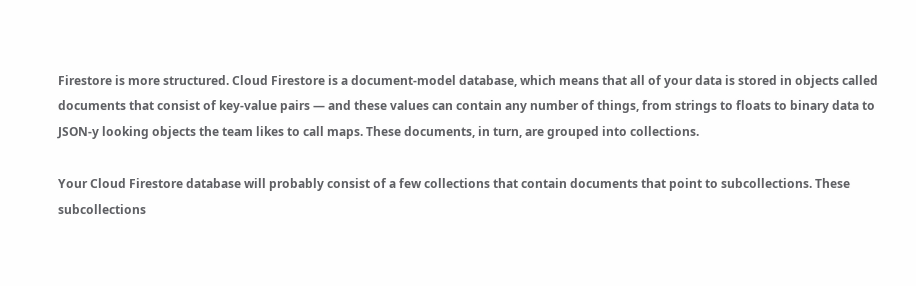Firestore is more structured. Cloud Firestore is a document-model database, which means that all of your data is stored in objects called documents that consist of key-value pairs — and these values can contain any number of things, from strings to floats to binary data to JSON-y looking objects the team likes to call maps. These documents, in turn, are grouped into collections.

Your Cloud Firestore database will probably consist of a few collections that contain documents that point to subcollections. These subcollections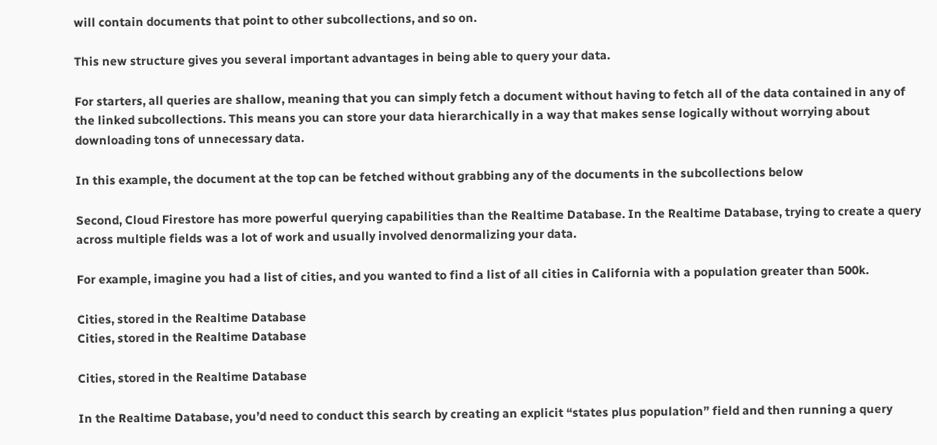will contain documents that point to other subcollections, and so on.

This new structure gives you several important advantages in being able to query your data.

For starters, all queries are shallow, meaning that you can simply fetch a document without having to fetch all of the data contained in any of the linked subcollections. This means you can store your data hierarchically in a way that makes sense logically without worrying about downloading tons of unnecessary data.

In this example, the document at the top can be fetched without grabbing any of the documents in the subcollections below

Second, Cloud Firestore has more powerful querying capabilities than the Realtime Database. In the Realtime Database, trying to create a query across multiple fields was a lot of work and usually involved denormalizing your data.

For example, imagine you had a list of cities, and you wanted to find a list of all cities in California with a population greater than 500k.

Cities, stored in the Realtime Database
Cities, stored in the Realtime Database

Cities, stored in the Realtime Database

In the Realtime Database, you’d need to conduct this search by creating an explicit “states plus population” field and then running a query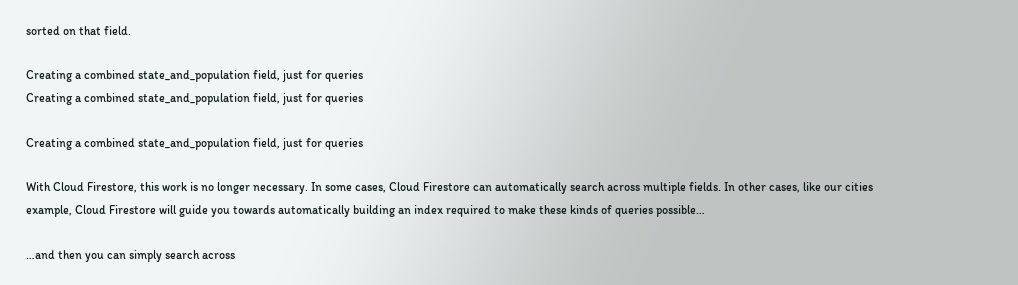sorted on that field.

Creating a combined state_and_population field, just for queries
Creating a combined state_and_population field, just for queries

Creating a combined state_and_population field, just for queries

With Cloud Firestore, this work is no longer necessary. In some cases, Cloud Firestore can automatically search across multiple fields. In other cases, like our cities example, Cloud Firestore will guide you towards automatically building an index required to make these kinds of queries possible…

…and then you can simply search across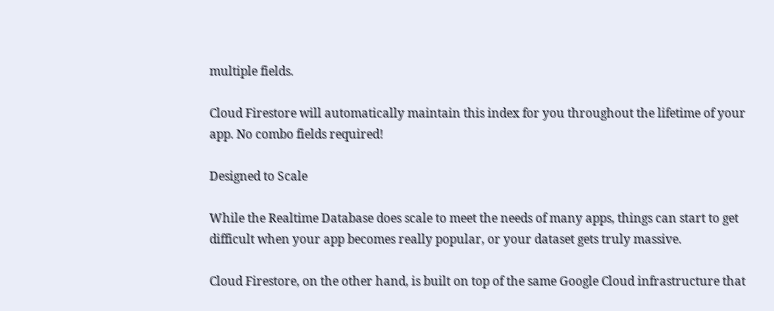multiple fields.

Cloud Firestore will automatically maintain this index for you throughout the lifetime of your app. No combo fields required!

Designed to Scale

While the Realtime Database does scale to meet the needs of many apps, things can start to get difficult when your app becomes really popular, or your dataset gets truly massive.

Cloud Firestore, on the other hand, is built on top of the same Google Cloud infrastructure that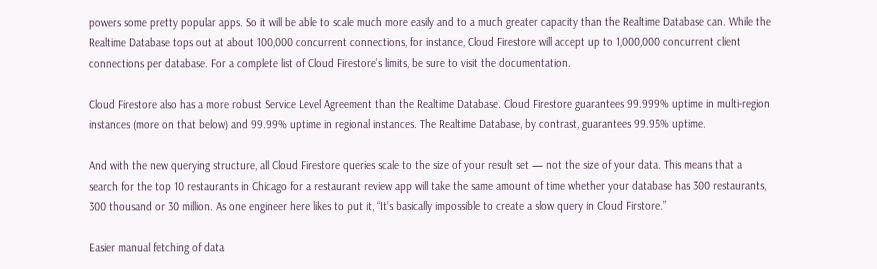powers some pretty popular apps. So it will be able to scale much more easily and to a much greater capacity than the Realtime Database can. While the Realtime Database tops out at about 100,000 concurrent connections, for instance, Cloud Firestore will accept up to 1,000,000 concurrent client connections per database. For a complete list of Cloud Firestore’s limits, be sure to visit the documentation.

Cloud Firestore also has a more robust Service Level Agreement than the Realtime Database. Cloud Firestore guarantees 99.999% uptime in multi-region instances (more on that below) and 99.99% uptime in regional instances. The Realtime Database, by contrast, guarantees 99.95% uptime.

And with the new querying structure, all Cloud Firestore queries scale to the size of your result set — not the size of your data. This means that a search for the top 10 restaurants in Chicago for a restaurant review app will take the same amount of time whether your database has 300 restaurants, 300 thousand or 30 million. As one engineer here likes to put it, “It’s basically impossible to create a slow query in Cloud Firstore.”

Easier manual fetching of data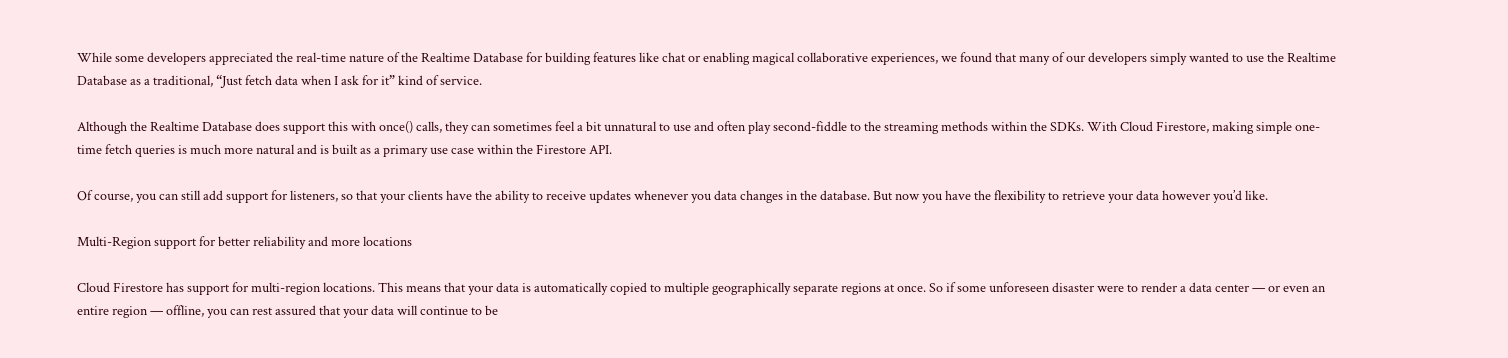While some developers appreciated the real-time nature of the Realtime Database for building features like chat or enabling magical collaborative experiences, we found that many of our developers simply wanted to use the Realtime Database as a traditional, “Just fetch data when I ask for it” kind of service.

Although the Realtime Database does support this with once() calls, they can sometimes feel a bit unnatural to use and often play second-fiddle to the streaming methods within the SDKs. With Cloud Firestore, making simple one-time fetch queries is much more natural and is built as a primary use case within the Firestore API.

Of course, you can still add support for listeners, so that your clients have the ability to receive updates whenever you data changes in the database. But now you have the flexibility to retrieve your data however you’d like.

Multi-Region support for better reliability and more locations

Cloud Firestore has support for multi-region locations. This means that your data is automatically copied to multiple geographically separate regions at once. So if some unforeseen disaster were to render a data center — or even an entire region — offline, you can rest assured that your data will continue to be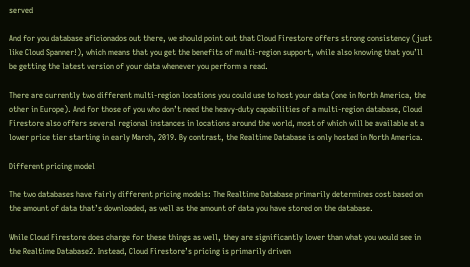served

And for you database aficionados out there, we should point out that Cloud Firestore offers strong consistency (just like Cloud Spanner!), which means that you get the benefits of multi-region support, while also knowing that you’ll be getting the latest version of your data whenever you perform a read.

There are currently two different multi-region locations you could use to host your data (one in North America, the other in Europe). And for those of you who don’t need the heavy-duty capabilities of a multi-region database, Cloud Firestore also offers several regional instances in locations around the world, most of which will be available at a lower price tier starting in early March, 2019. By contrast, the Realtime Database is only hosted in North America.

Different pricing model

The two databases have fairly different pricing models: The Realtime Database primarily determines cost based on the amount of data that’s downloaded, as well as the amount of data you have stored on the database.

While Cloud Firestore does charge for these things as well, they are significantly lower than what you would see in the Realtime Database2. Instead, Cloud Firestore’s pricing is primarily driven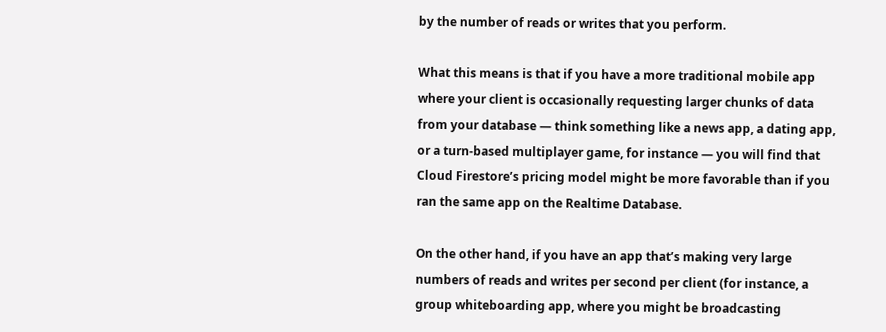by the number of reads or writes that you perform.

What this means is that if you have a more traditional mobile app where your client is occasionally requesting larger chunks of data from your database — think something like a news app, a dating app, or a turn-based multiplayer game, for instance — you will find that Cloud Firestore’s pricing model might be more favorable than if you ran the same app on the Realtime Database.

On the other hand, if you have an app that’s making very large numbers of reads and writes per second per client (for instance, a group whiteboarding app, where you might be broadcasting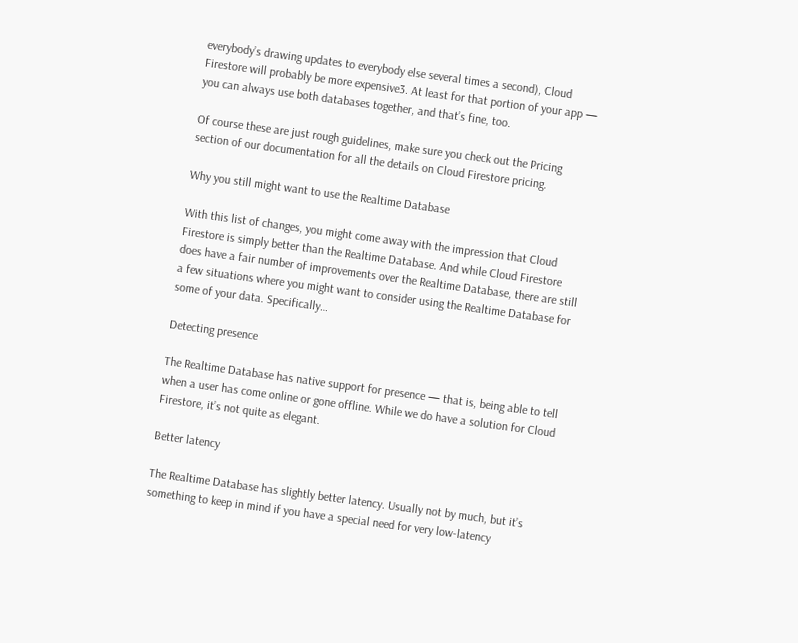everybody’s drawing updates to everybody else several times a second), Cloud Firestore will probably be more expensive3. At least for that portion of your app — you can always use both databases together, and that’s fine, too.

Of course these are just rough guidelines, make sure you check out the Pricing section of our documentation for all the details on Cloud Firestore pricing.

Why you still might want to use the Realtime Database

With this list of changes, you might come away with the impression that Cloud Firestore is simply better than the Realtime Database. And while Cloud Firestore does have a fair number of improvements over the Realtime Database, there are still a few situations where you might want to consider using the Realtime Database for some of your data. Specifically…

Detecting presence

The Realtime Database has native support for presence — that is, being able to tell when a user has come online or gone offline. While we do have a solution for Cloud Firestore, it’s not quite as elegant.

Better latency

The Realtime Database has slightly better latency. Usually not by much, but it’s something to keep in mind if you have a special need for very low-latency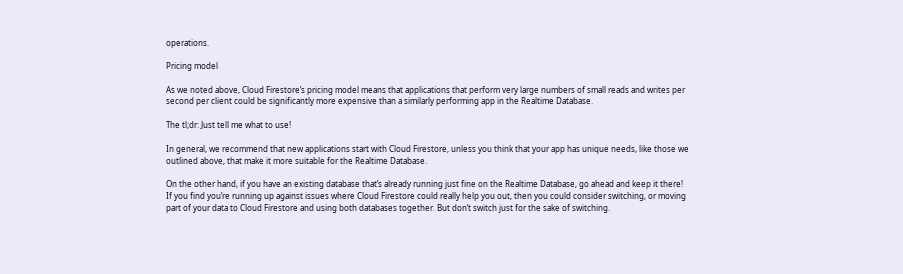operations.

Pricing model

As we noted above, Cloud Firestore’s pricing model means that applications that perform very large numbers of small reads and writes per second per client could be significantly more expensive than a similarly performing app in the Realtime Database.

The tl;dr: Just tell me what to use!

In general, we recommend that new applications start with Cloud Firestore, unless you think that your app has unique needs, like those we outlined above, that make it more suitable for the Realtime Database.

On the other hand, if you have an existing database that’s already running just fine on the Realtime Database, go ahead and keep it there! If you find you’re running up against issues where Cloud Firestore could really help you out, then you could consider switching, or moving part of your data to Cloud Firestore and using both databases together. But don’t switch just for the sake of switching.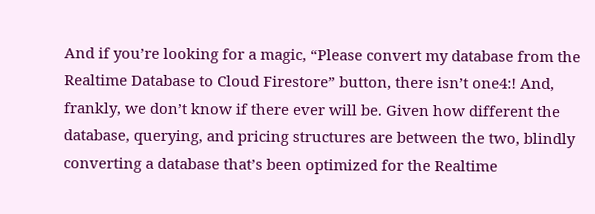And if you’re looking for a magic, “Please convert my database from the Realtime Database to Cloud Firestore” button, there isn’t one4:! And, frankly, we don’t know if there ever will be. Given how different the database, querying, and pricing structures are between the two, blindly converting a database that’s been optimized for the Realtime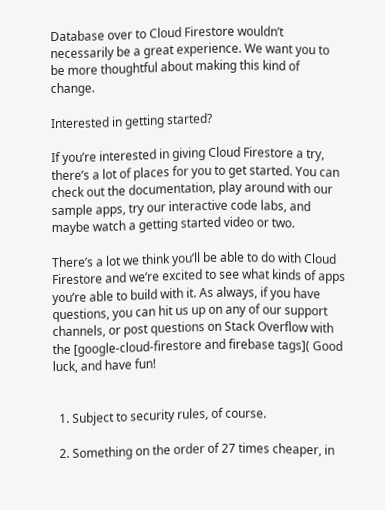Database over to Cloud Firestore wouldn’t necessarily be a great experience. We want you to be more thoughtful about making this kind of change.

Interested in getting started?

If you’re interested in giving Cloud Firestore a try, there’s a lot of places for you to get started. You can check out the documentation, play around with our sample apps, try our interactive code labs, and maybe watch a getting started video or two.

There’s a lot we think you’ll be able to do with Cloud Firestore and we’re excited to see what kinds of apps you’re able to build with it. As always, if you have questions, you can hit us up on any of our support channels, or post questions on Stack Overflow with the [google-cloud-firestore and firebase tags]( Good luck, and have fun!


  1. Subject to security rules, of course.

  2. Something on the order of 27 times cheaper, in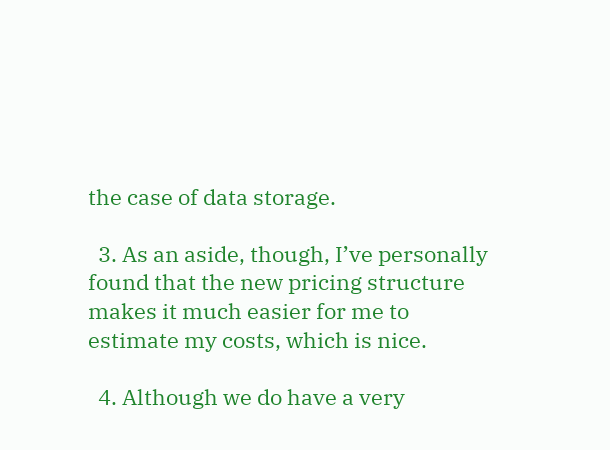the case of data storage.

  3. As an aside, though, I’ve personally found that the new pricing structure makes it much easier for me to estimate my costs, which is nice.

  4. Although we do have a very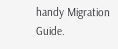handy Migration Guide.